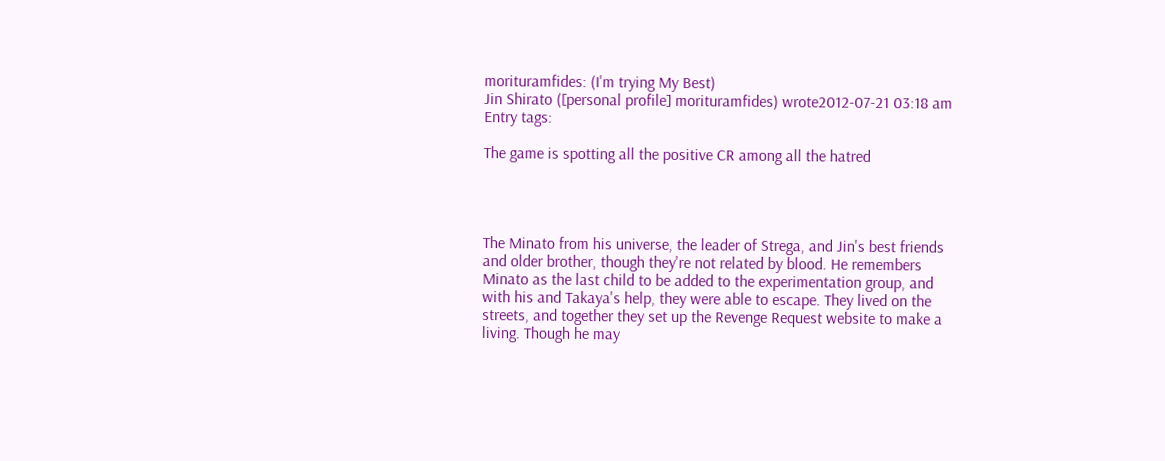morituramfides: (I'm trying My Best)
Jin Shirato ([personal profile] morituramfides) wrote2012-07-21 03:18 am
Entry tags:

The game is spotting all the positive CR among all the hatred




The Minato from his universe, the leader of Strega, and Jin's best friends and older brother, though they're not related by blood. He remembers Minato as the last child to be added to the experimentation group, and with his and Takaya's help, they were able to escape. They lived on the streets, and together they set up the Revenge Request website to make a living. Though he may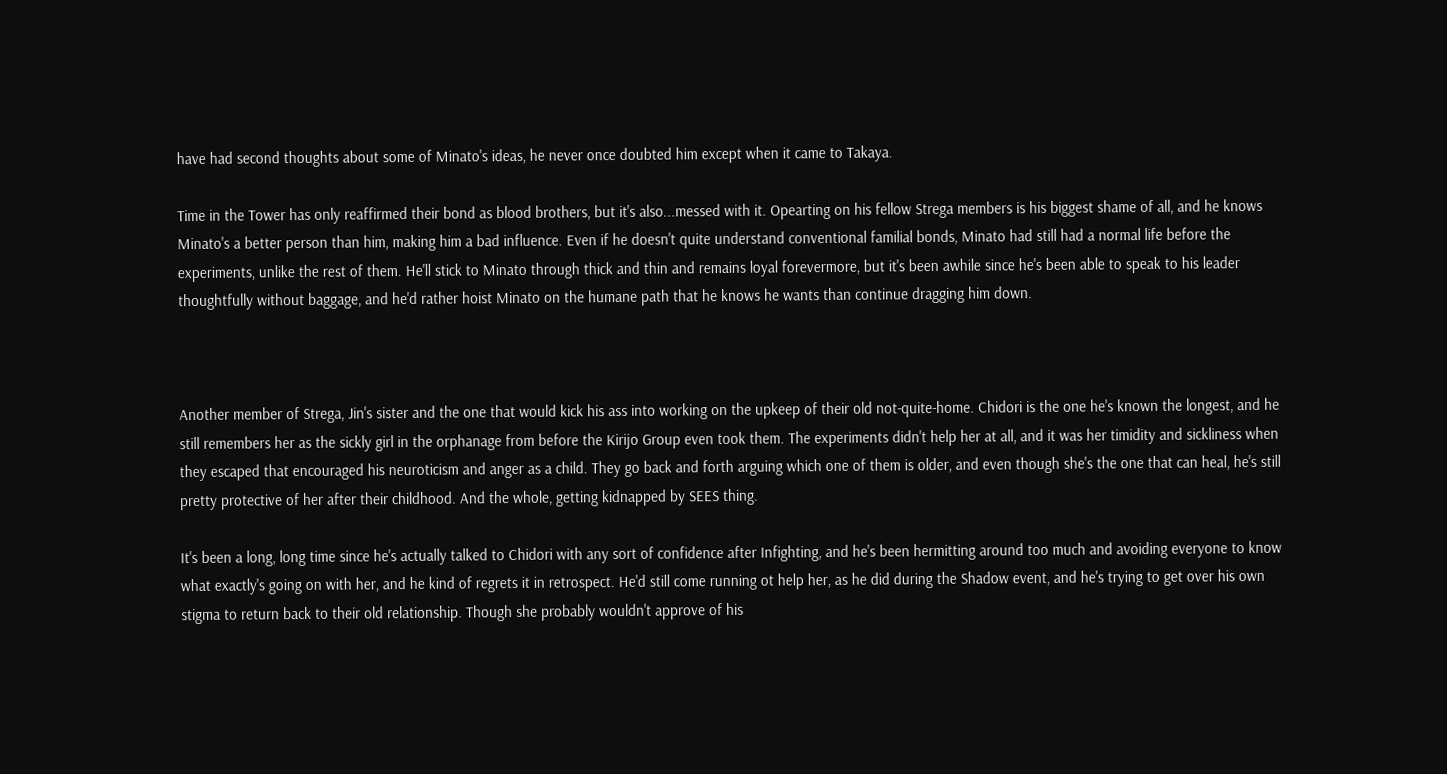have had second thoughts about some of Minato's ideas, he never once doubted him except when it came to Takaya.

Time in the Tower has only reaffirmed their bond as blood brothers, but it's also...messed with it. Opearting on his fellow Strega members is his biggest shame of all, and he knows Minato's a better person than him, making him a bad influence. Even if he doesn't quite understand conventional familial bonds, Minato had still had a normal life before the experiments, unlike the rest of them. He'll stick to Minato through thick and thin and remains loyal forevermore, but it's been awhile since he's been able to speak to his leader thoughtfully without baggage, and he'd rather hoist Minato on the humane path that he knows he wants than continue dragging him down.



Another member of Strega, Jin's sister and the one that would kick his ass into working on the upkeep of their old not-quite-home. Chidori is the one he's known the longest, and he still remembers her as the sickly girl in the orphanage from before the Kirijo Group even took them. The experiments didn't help her at all, and it was her timidity and sickliness when they escaped that encouraged his neuroticism and anger as a child. They go back and forth arguing which one of them is older, and even though she's the one that can heal, he's still pretty protective of her after their childhood. And the whole, getting kidnapped by SEES thing.

It's been a long, long time since he's actually talked to Chidori with any sort of confidence after Infighting, and he's been hermitting around too much and avoiding everyone to know what exactly's going on with her, and he kind of regrets it in retrospect. He'd still come running ot help her, as he did during the Shadow event, and he's trying to get over his own stigma to return back to their old relationship. Though she probably wouldn't approve of his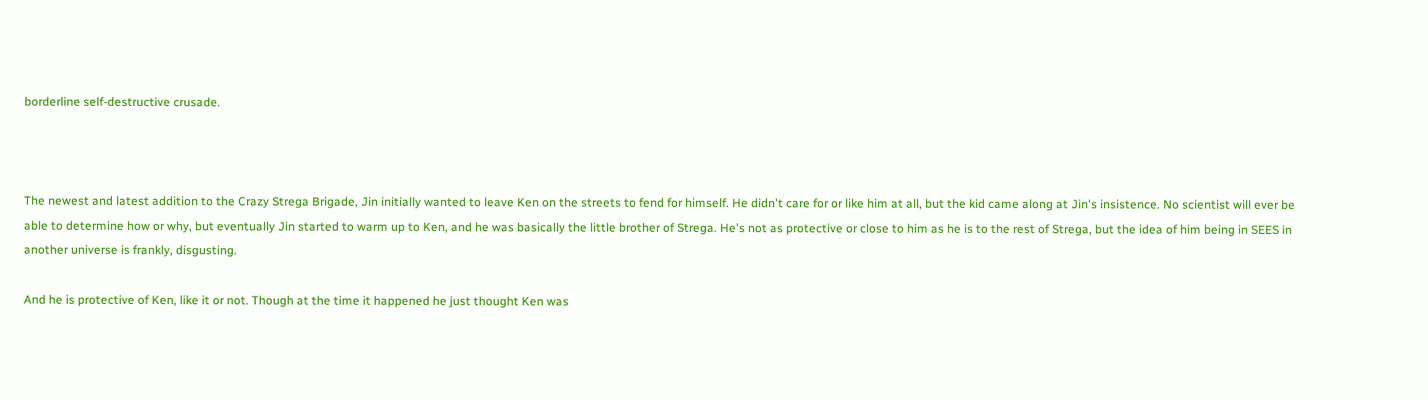borderline self-destructive crusade.



The newest and latest addition to the Crazy Strega Brigade, Jin initially wanted to leave Ken on the streets to fend for himself. He didn't care for or like him at all, but the kid came along at Jin's insistence. No scientist will ever be able to determine how or why, but eventually Jin started to warm up to Ken, and he was basically the little brother of Strega. He's not as protective or close to him as he is to the rest of Strega, but the idea of him being in SEES in another universe is frankly, disgusting.

And he is protective of Ken, like it or not. Though at the time it happened he just thought Ken was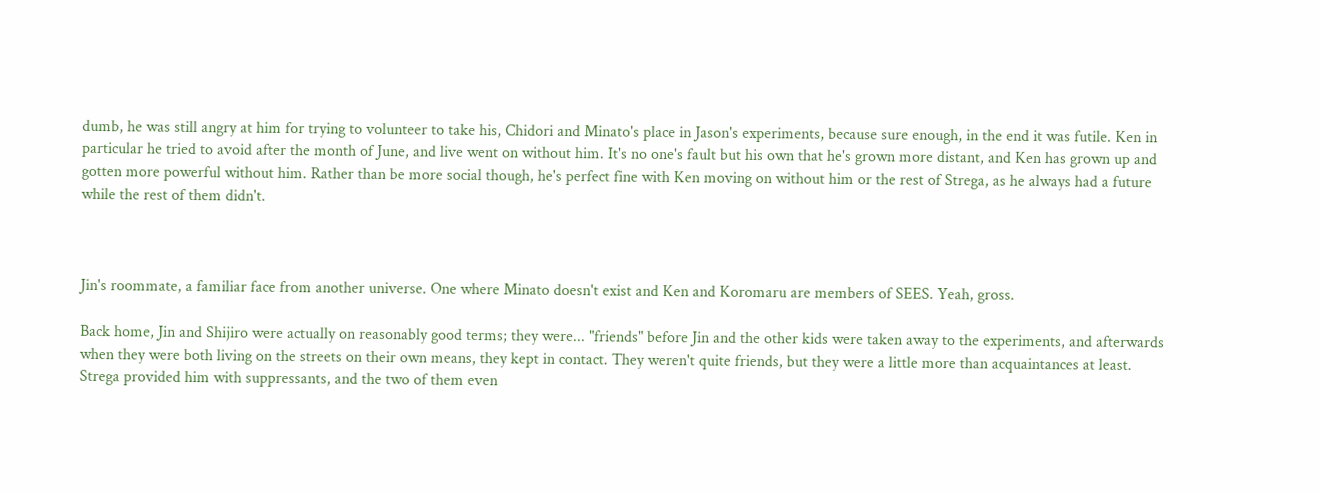dumb, he was still angry at him for trying to volunteer to take his, Chidori and Minato's place in Jason's experiments, because sure enough, in the end it was futile. Ken in particular he tried to avoid after the month of June, and live went on without him. It's no one's fault but his own that he's grown more distant, and Ken has grown up and gotten more powerful without him. Rather than be more social though, he's perfect fine with Ken moving on without him or the rest of Strega, as he always had a future while the rest of them didn't.



Jin's roommate, a familiar face from another universe. One where Minato doesn't exist and Ken and Koromaru are members of SEES. Yeah, gross.

Back home, Jin and Shijiro were actually on reasonably good terms; they were... "friends" before Jin and the other kids were taken away to the experiments, and afterwards when they were both living on the streets on their own means, they kept in contact. They weren't quite friends, but they were a little more than acquaintances at least. Strega provided him with suppressants, and the two of them even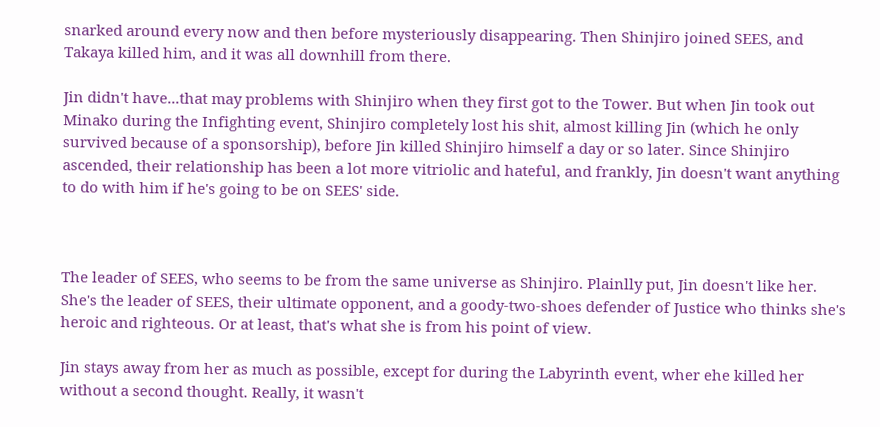snarked around every now and then before mysteriously disappearing. Then Shinjiro joined SEES, and Takaya killed him, and it was all downhill from there.

Jin didn't have...that may problems with Shinjiro when they first got to the Tower. But when Jin took out Minako during the Infighting event, Shinjiro completely lost his shit, almost killing Jin (which he only survived because of a sponsorship), before Jin killed Shinjiro himself a day or so later. Since Shinjiro ascended, their relationship has been a lot more vitriolic and hateful, and frankly, Jin doesn't want anything to do with him if he's going to be on SEES' side.



The leader of SEES, who seems to be from the same universe as Shinjiro. Plainlly put, Jin doesn't like her. She's the leader of SEES, their ultimate opponent, and a goody-two-shoes defender of Justice who thinks she's heroic and righteous. Or at least, that's what she is from his point of view.

Jin stays away from her as much as possible, except for during the Labyrinth event, wher ehe killed her without a second thought. Really, it wasn't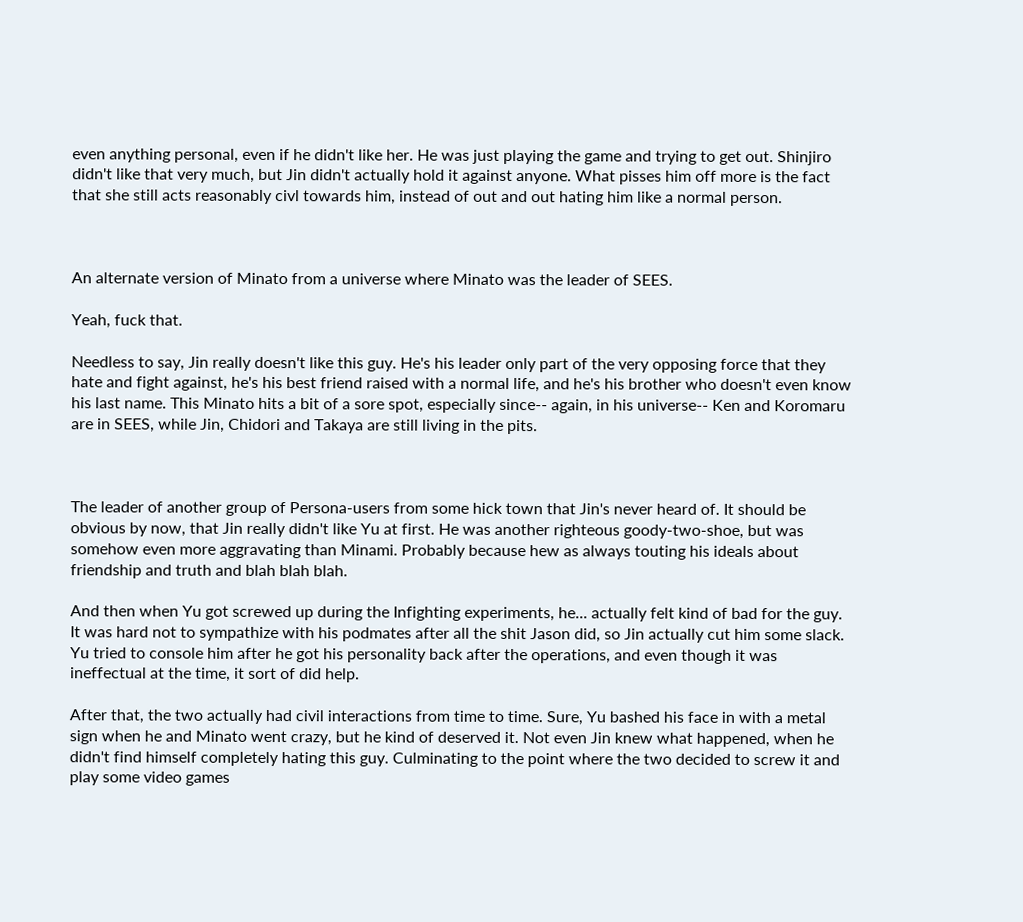even anything personal, even if he didn't like her. He was just playing the game and trying to get out. Shinjiro didn't like that very much, but Jin didn't actually hold it against anyone. What pisses him off more is the fact that she still acts reasonably civl towards him, instead of out and out hating him like a normal person.



An alternate version of Minato from a universe where Minato was the leader of SEES.

Yeah, fuck that.

Needless to say, Jin really doesn't like this guy. He's his leader only part of the very opposing force that they hate and fight against, he's his best friend raised with a normal life, and he's his brother who doesn't even know his last name. This Minato hits a bit of a sore spot, especially since-- again, in his universe-- Ken and Koromaru are in SEES, while Jin, Chidori and Takaya are still living in the pits.



The leader of another group of Persona-users from some hick town that Jin's never heard of. It should be obvious by now, that Jin really didn't like Yu at first. He was another righteous goody-two-shoe, but was somehow even more aggravating than Minami. Probably because hew as always touting his ideals about friendship and truth and blah blah blah.

And then when Yu got screwed up during the Infighting experiments, he... actually felt kind of bad for the guy. It was hard not to sympathize with his podmates after all the shit Jason did, so Jin actually cut him some slack. Yu tried to console him after he got his personality back after the operations, and even though it was ineffectual at the time, it sort of did help.

After that, the two actually had civil interactions from time to time. Sure, Yu bashed his face in with a metal sign when he and Minato went crazy, but he kind of deserved it. Not even Jin knew what happened, when he didn't find himself completely hating this guy. Culminating to the point where the two decided to screw it and play some video games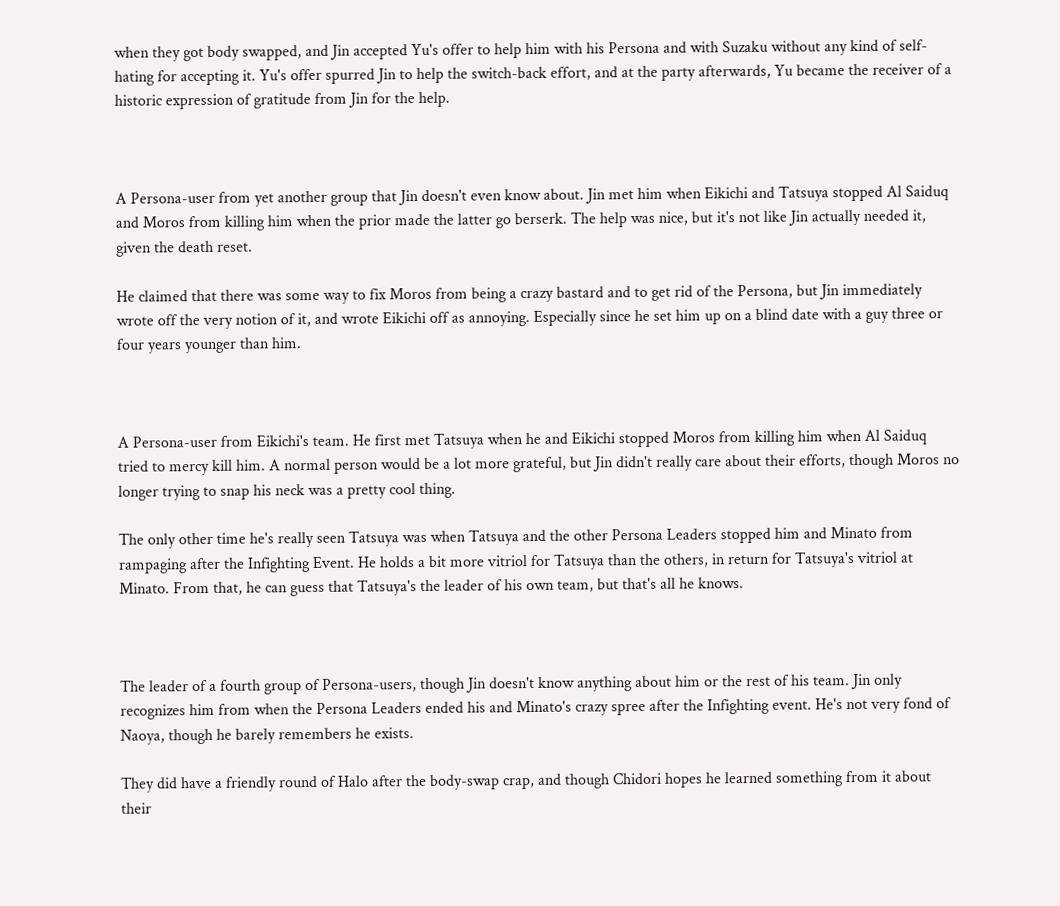when they got body swapped, and Jin accepted Yu's offer to help him with his Persona and with Suzaku without any kind of self-hating for accepting it. Yu's offer spurred Jin to help the switch-back effort, and at the party afterwards, Yu became the receiver of a historic expression of gratitude from Jin for the help.



A Persona-user from yet another group that Jin doesn't even know about. Jin met him when Eikichi and Tatsuya stopped Al Saiduq and Moros from killing him when the prior made the latter go berserk. The help was nice, but it's not like Jin actually needed it, given the death reset.

He claimed that there was some way to fix Moros from being a crazy bastard and to get rid of the Persona, but Jin immediately wrote off the very notion of it, and wrote Eikichi off as annoying. Especially since he set him up on a blind date with a guy three or four years younger than him.



A Persona-user from Eikichi's team. He first met Tatsuya when he and Eikichi stopped Moros from killing him when Al Saiduq tried to mercy kill him. A normal person would be a lot more grateful, but Jin didn't really care about their efforts, though Moros no longer trying to snap his neck was a pretty cool thing.

The only other time he's really seen Tatsuya was when Tatsuya and the other Persona Leaders stopped him and Minato from rampaging after the Infighting Event. He holds a bit more vitriol for Tatsuya than the others, in return for Tatsuya's vitriol at Minato. From that, he can guess that Tatsuya's the leader of his own team, but that's all he knows.



The leader of a fourth group of Persona-users, though Jin doesn't know anything about him or the rest of his team. Jin only recognizes him from when the Persona Leaders ended his and Minato's crazy spree after the Infighting event. He's not very fond of Naoya, though he barely remembers he exists.

They did have a friendly round of Halo after the body-swap crap, and though Chidori hopes he learned something from it about their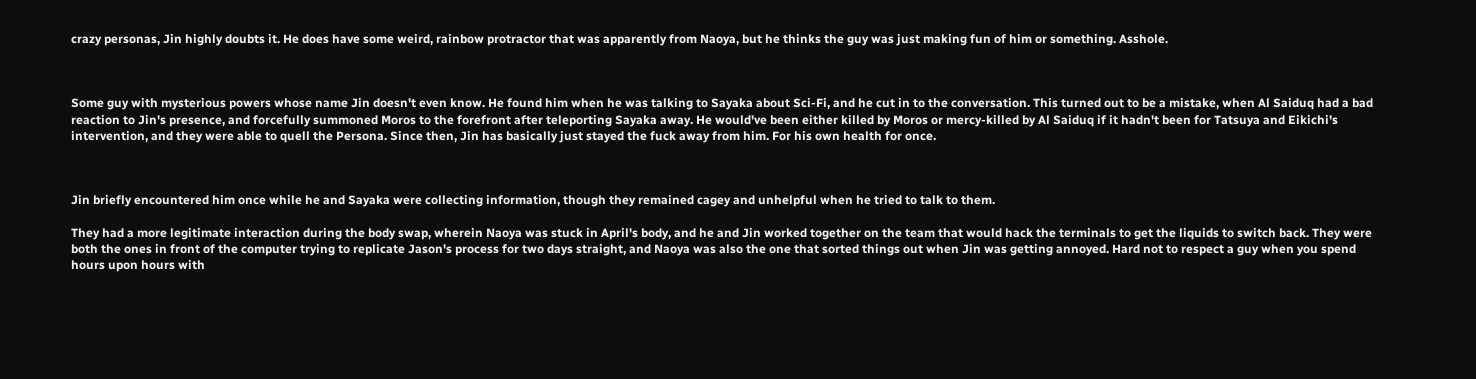crazy personas, Jin highly doubts it. He does have some weird, rainbow protractor that was apparently from Naoya, but he thinks the guy was just making fun of him or something. Asshole.



Some guy with mysterious powers whose name Jin doesn't even know. He found him when he was talking to Sayaka about Sci-Fi, and he cut in to the conversation. This turned out to be a mistake, when Al Saiduq had a bad reaction to Jin's presence, and forcefully summoned Moros to the forefront after teleporting Sayaka away. He would've been either killed by Moros or mercy-killed by Al Saiduq if it hadn't been for Tatsuya and Eikichi's intervention, and they were able to quell the Persona. Since then, Jin has basically just stayed the fuck away from him. For his own health for once.



Jin briefly encountered him once while he and Sayaka were collecting information, though they remained cagey and unhelpful when he tried to talk to them.

They had a more legitimate interaction during the body swap, wherein Naoya was stuck in April's body, and he and Jin worked together on the team that would hack the terminals to get the liquids to switch back. They were both the ones in front of the computer trying to replicate Jason's process for two days straight, and Naoya was also the one that sorted things out when Jin was getting annoyed. Hard not to respect a guy when you spend hours upon hours with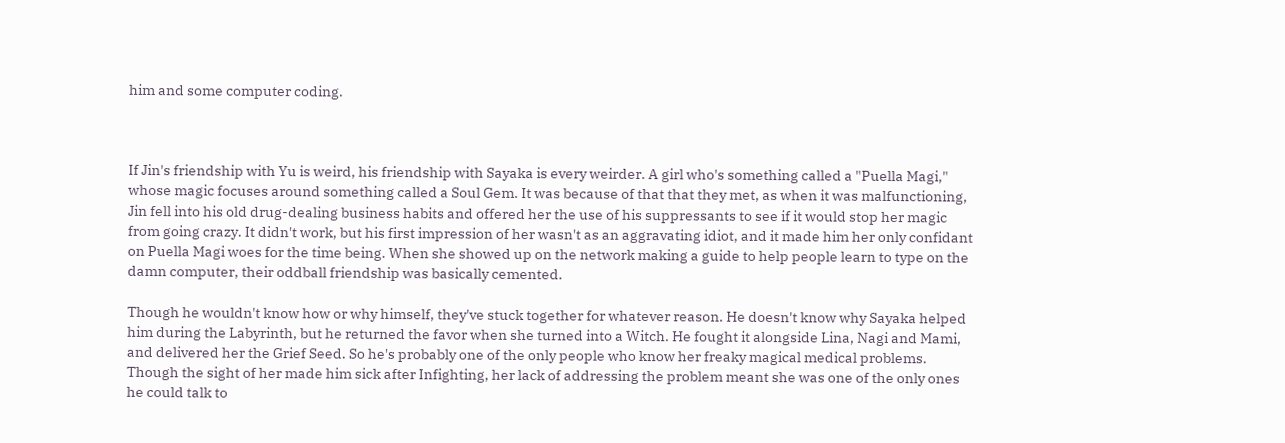him and some computer coding.



If Jin's friendship with Yu is weird, his friendship with Sayaka is every weirder. A girl who's something called a "Puella Magi," whose magic focuses around something called a Soul Gem. It was because of that that they met, as when it was malfunctioning, Jin fell into his old drug-dealing business habits and offered her the use of his suppressants to see if it would stop her magic from going crazy. It didn't work, but his first impression of her wasn't as an aggravating idiot, and it made him her only confidant on Puella Magi woes for the time being. When she showed up on the network making a guide to help people learn to type on the damn computer, their oddball friendship was basically cemented.

Though he wouldn't know how or why himself, they've stuck together for whatever reason. He doesn't know why Sayaka helped him during the Labyrinth, but he returned the favor when she turned into a Witch. He fought it alongside Lina, Nagi and Mami, and delivered her the Grief Seed. So he's probably one of the only people who know her freaky magical medical problems. Though the sight of her made him sick after Infighting, her lack of addressing the problem meant she was one of the only ones he could talk to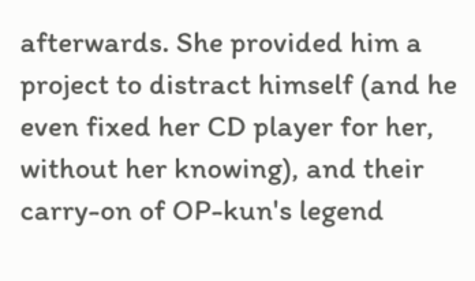afterwards. She provided him a project to distract himself (and he even fixed her CD player for her, without her knowing), and their carry-on of OP-kun's legend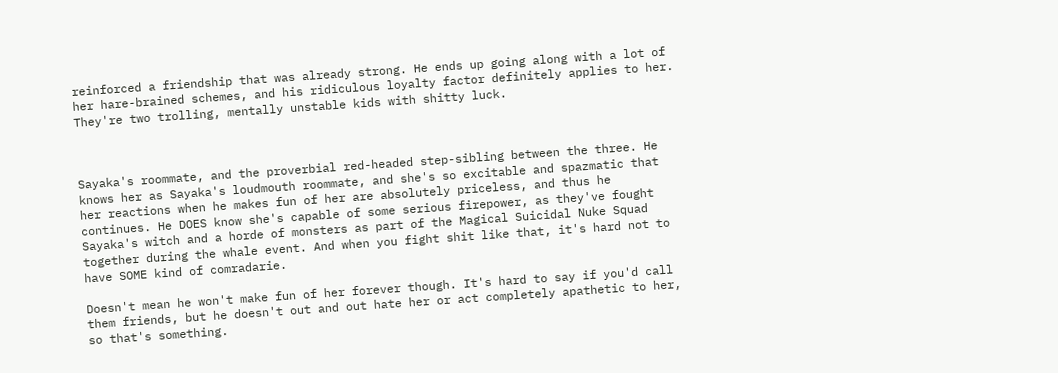reinforced a friendship that was already strong. He ends up going along with a lot of her hare-brained schemes, and his ridiculous loyalty factor definitely applies to her. They're two trolling, mentally unstable kids with shitty luck.



Sayaka's roommate, and the proverbial red-headed step-sibling between the three. He knows her as Sayaka's loudmouth roommate, and she's so excitable and spazmatic that her reactions when he makes fun of her are absolutely priceless, and thus he continues. He DOES know she's capable of some serious firepower, as they've fought Sayaka's witch and a horde of monsters as part of the Magical Suicidal Nuke Squad together during the whale event. And when you fight shit like that, it's hard not to have SOME kind of comradarie.

Doesn't mean he won't make fun of her forever though. It's hard to say if you'd call them friends, but he doesn't out and out hate her or act completely apathetic to her, so that's something.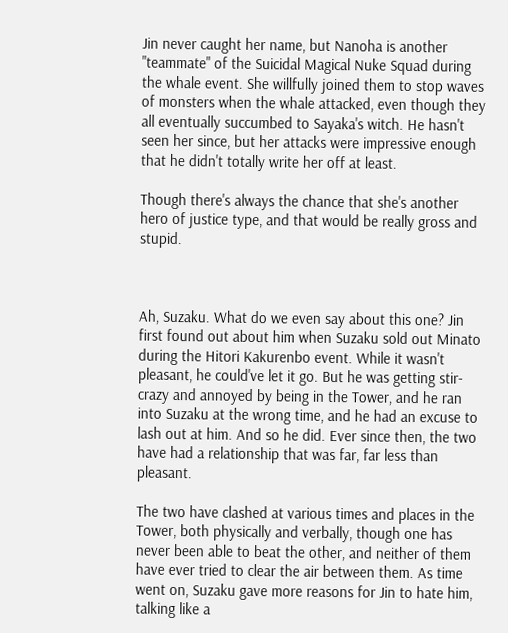Jin never caught her name, but Nanoha is another "teammate" of the Suicidal Magical Nuke Squad during the whale event. She willfully joined them to stop waves of monsters when the whale attacked, even though they all eventually succumbed to Sayaka's witch. He hasn't seen her since, but her attacks were impressive enough that he didn't totally write her off at least.

Though there's always the chance that she's another hero of justice type, and that would be really gross and stupid.



Ah, Suzaku. What do we even say about this one? Jin first found out about him when Suzaku sold out Minato during the Hitori Kakurenbo event. While it wasn't pleasant, he could've let it go. But he was getting stir-crazy and annoyed by being in the Tower, and he ran into Suzaku at the wrong time, and he had an excuse to lash out at him. And so he did. Ever since then, the two have had a relationship that was far, far less than pleasant.

The two have clashed at various times and places in the Tower, both physically and verbally, though one has never been able to beat the other, and neither of them have ever tried to clear the air between them. As time went on, Suzaku gave more reasons for Jin to hate him, talking like a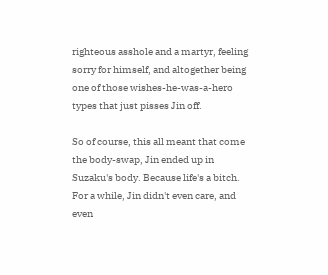righteous asshole and a martyr, feeling sorry for himself, and altogether being one of those wishes-he-was-a-hero types that just pisses Jin off.

So of course, this all meant that come the body-swap, Jin ended up in Suzaku's body. Because life's a bitch. For a while, Jin didn't even care, and even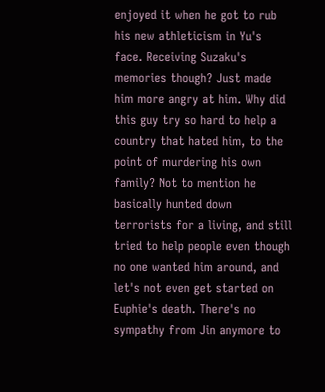enjoyed it when he got to rub his new athleticism in Yu's face. Receiving Suzaku's memories though? Just made him more angry at him. Why did this guy try so hard to help a country that hated him, to the point of murdering his own family? Not to mention he basically hunted down terrorists for a living, and still tried to help people even though no one wanted him around, and let's not even get started on Euphie's death. There's no sympathy from Jin anymore to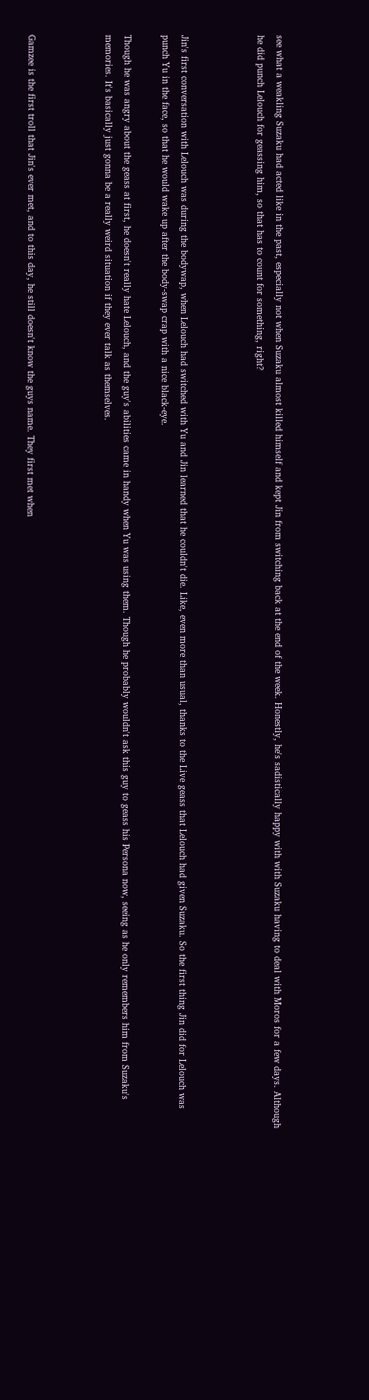see what a weakling Suzaku had acted like in the past, especially not when Suzaku almost killed himself and kept Jin from switching back at the end of the week. Honestly, he's sadistically happy with with Suzaku having to deal with Moros for a few days. Although he did punch Lelouch for geassing him, so that has to count for something, right?



Jin's first conversation with Lelouch was during the bodywap, when Lelouch had switched with Yu and Jin learned that he couldn't die. Like, even more than usual, thanks to the Live geass that Lelouch had given Suzaku. So the first thing Jin did for Lelouch was punch Yu in the face, so that he would wake up after the body-swap crap with a nice black-eye.

Though he was angry about the geass at first, he doesn't really hate Lelouch, and the guy's abilities came in handy when Yu was using them. Though he probably wouldn't ask this guy to geass his Persona now, seeing as he only remembers him from Suzaku's memories. It's basically just gonna be a really weird situation if they ever talk as themselves.



Gamzee is the first troll that Jin's ever met, and to this day, he still doesn't know the guys name. They first met when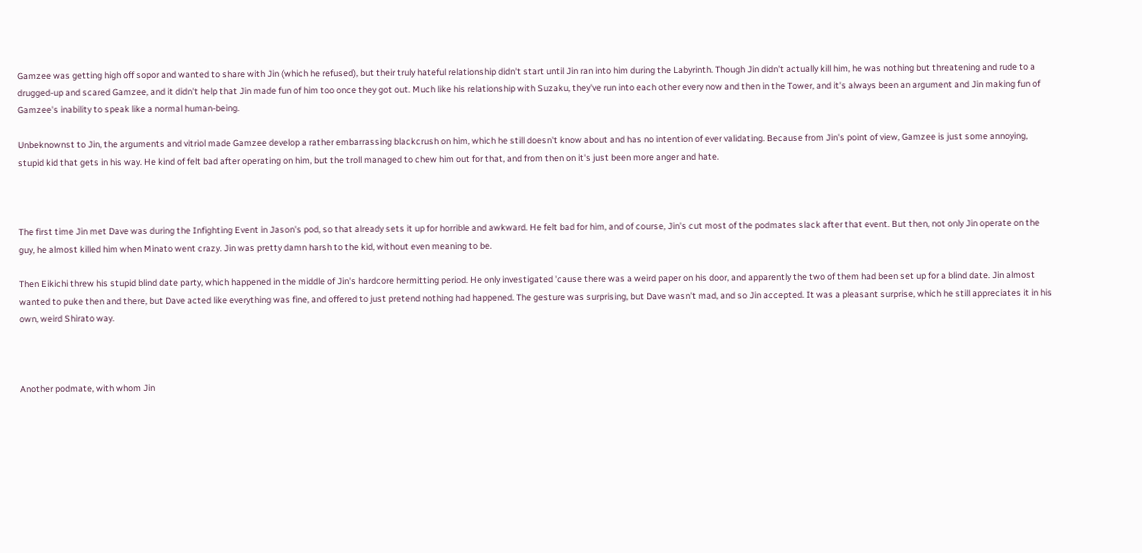Gamzee was getting high off sopor and wanted to share with Jin (which he refused), but their truly hateful relationship didn't start until Jin ran into him during the Labyrinth. Though Jin didn't actually kill him, he was nothing but threatening and rude to a drugged-up and scared Gamzee, and it didn't help that Jin made fun of him too once they got out. Much like his relationship with Suzaku, they've run into each other every now and then in the Tower, and it's always been an argument and Jin making fun of Gamzee's inability to speak like a normal human-being.

Unbeknownst to Jin, the arguments and vitriol made Gamzee develop a rather embarrassing blackcrush on him, which he still doesn't know about and has no intention of ever validating. Because from Jin's point of view, Gamzee is just some annoying, stupid kid that gets in his way. He kind of felt bad after operating on him, but the troll managed to chew him out for that, and from then on it's just been more anger and hate.



The first time Jin met Dave was during the Infighting Event in Jason's pod, so that already sets it up for horrible and awkward. He felt bad for him, and of course, Jin's cut most of the podmates slack after that event. But then, not only Jin operate on the guy, he almost killed him when Minato went crazy. Jin was pretty damn harsh to the kid, without even meaning to be.

Then Eikichi threw his stupid blind date party, which happened in the middle of Jin's hardcore hermitting period. He only investigated 'cause there was a weird paper on his door, and apparently the two of them had been set up for a blind date. Jin almost wanted to puke then and there, but Dave acted like everything was fine, and offered to just pretend nothing had happened. The gesture was surprising, but Dave wasn't mad, and so Jin accepted. It was a pleasant surprise, which he still appreciates it in his own, weird Shirato way.



Another podmate, with whom Jin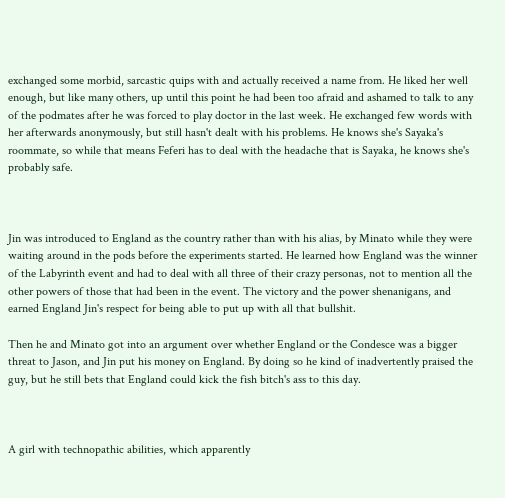exchanged some morbid, sarcastic quips with and actually received a name from. He liked her well enough, but like many others, up until this point he had been too afraid and ashamed to talk to any of the podmates after he was forced to play doctor in the last week. He exchanged few words with her afterwards anonymously, but still hasn't dealt with his problems. He knows she's Sayaka's roommate, so while that means Feferi has to deal with the headache that is Sayaka, he knows she's probably safe.



Jin was introduced to England as the country rather than with his alias, by Minato while they were waiting around in the pods before the experiments started. He learned how England was the winner of the Labyrinth event and had to deal with all three of their crazy personas, not to mention all the other powers of those that had been in the event. The victory and the power shenanigans, and earned England Jin's respect for being able to put up with all that bullshit.

Then he and Minato got into an argument over whether England or the Condesce was a bigger threat to Jason, and Jin put his money on England. By doing so he kind of inadvertently praised the guy, but he still bets that England could kick the fish bitch's ass to this day.



A girl with technopathic abilities, which apparently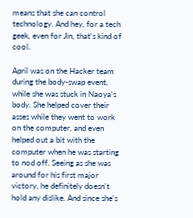means that she can control technology. And hey, for a tech geek, even for Jin, that's kind of cool.

April was on the Hacker team during the body-swap event, while she was stuck in Naoya's body. She helped cover their asses while they went to work on the computer, and even helped out a bit with the computer when he was starting to nod off. Seeing as she was around for his first major victory, he definitely doesn't hold any dislike. And since she's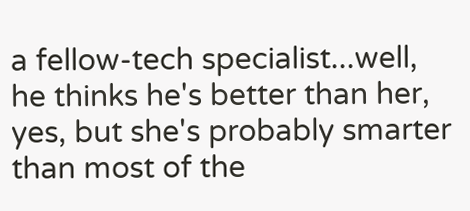a fellow-tech specialist...well, he thinks he's better than her, yes, but she's probably smarter than most of the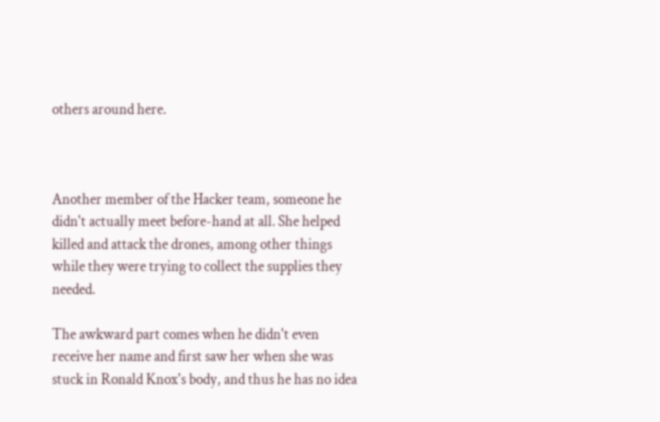others around here.



Another member of the Hacker team, someone he didn't actually meet before-hand at all. She helped killed and attack the drones, among other things while they were trying to collect the supplies they needed.

The awkward part comes when he didn't even receive her name and first saw her when she was stuck in Ronald Knox's body, and thus he has no idea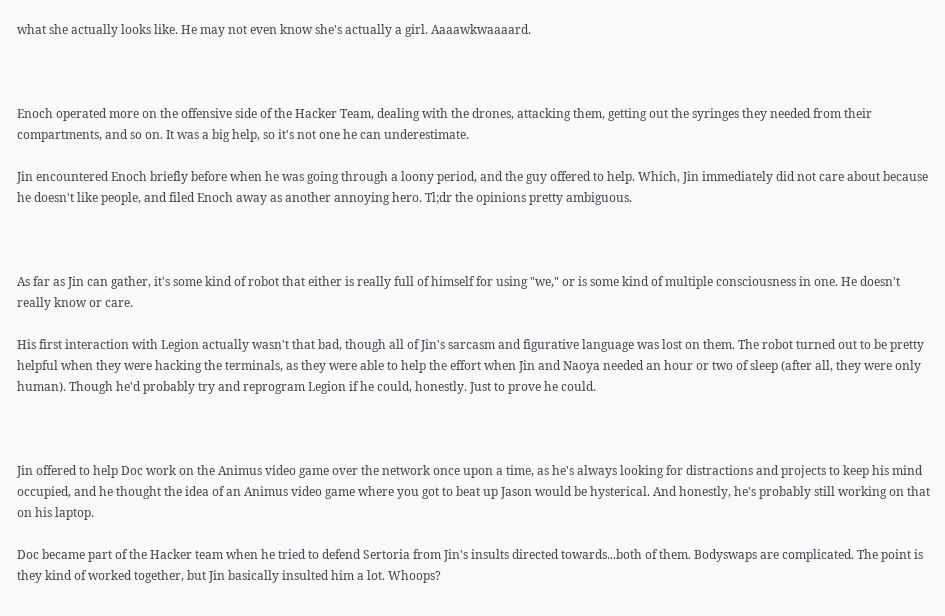what she actually looks like. He may not even know she's actually a girl. Aaaawkwaaaard.



Enoch operated more on the offensive side of the Hacker Team, dealing with the drones, attacking them, getting out the syringes they needed from their compartments, and so on. It was a big help, so it's not one he can underestimate.

Jin encountered Enoch briefly before when he was going through a loony period, and the guy offered to help. Which, Jin immediately did not care about because he doesn't like people, and filed Enoch away as another annoying hero. Tl;dr the opinions pretty ambiguous.



As far as Jin can gather, it's some kind of robot that either is really full of himself for using "we," or is some kind of multiple consciousness in one. He doesn't really know or care.

His first interaction with Legion actually wasn't that bad, though all of Jin's sarcasm and figurative language was lost on them. The robot turned out to be pretty helpful when they were hacking the terminals, as they were able to help the effort when Jin and Naoya needed an hour or two of sleep (after all, they were only human). Though he'd probably try and reprogram Legion if he could, honestly. Just to prove he could.



Jin offered to help Doc work on the Animus video game over the network once upon a time, as he's always looking for distractions and projects to keep his mind occupied, and he thought the idea of an Animus video game where you got to beat up Jason would be hysterical. And honestly, he's probably still working on that on his laptop.

Doc became part of the Hacker team when he tried to defend Sertoria from Jin's insults directed towards...both of them. Bodyswaps are complicated. The point is they kind of worked together, but Jin basically insulted him a lot. Whoops?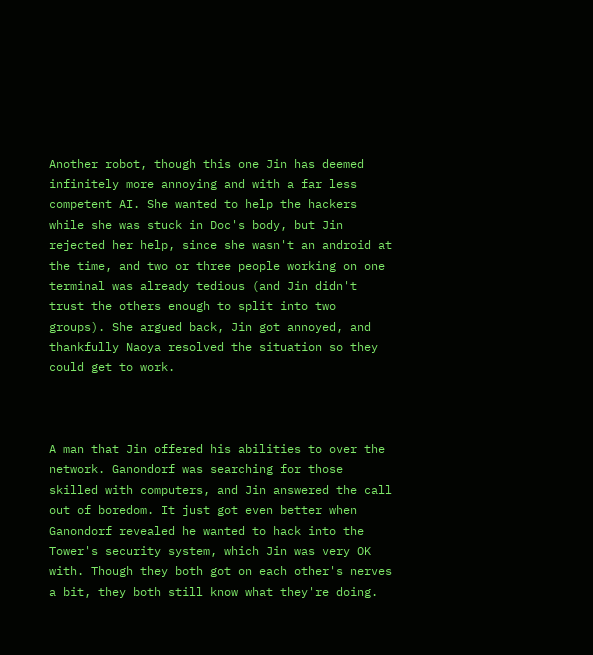Another robot, though this one Jin has deemed infinitely more annoying and with a far less competent AI. She wanted to help the hackers while she was stuck in Doc's body, but Jin rejected her help, since she wasn't an android at the time, and two or three people working on one terminal was already tedious (and Jin didn't trust the others enough to split into two groups). She argued back, Jin got annoyed, and thankfully Naoya resolved the situation so they could get to work.



A man that Jin offered his abilities to over the network. Ganondorf was searching for those skilled with computers, and Jin answered the call out of boredom. It just got even better when Ganondorf revealed he wanted to hack into the Tower's security system, which Jin was very OK with. Though they both got on each other's nerves a bit, they both still know what they're doing.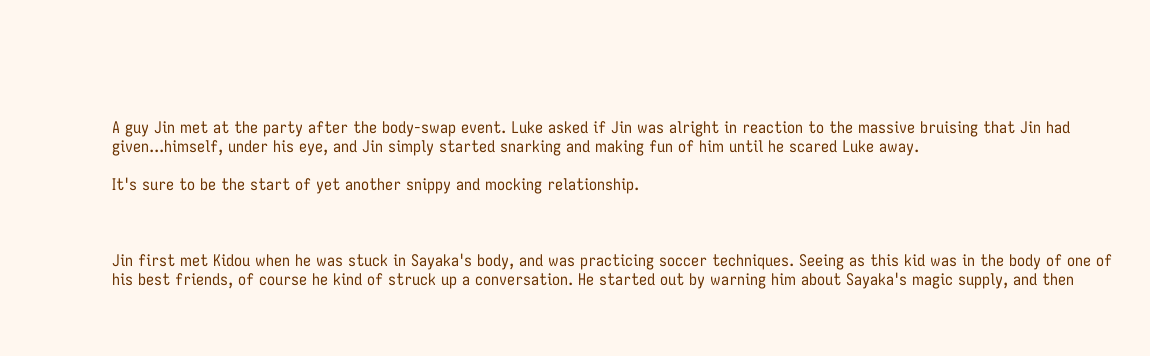A guy Jin met at the party after the body-swap event. Luke asked if Jin was alright in reaction to the massive bruising that Jin had given...himself, under his eye, and Jin simply started snarking and making fun of him until he scared Luke away.

It's sure to be the start of yet another snippy and mocking relationship.



Jin first met Kidou when he was stuck in Sayaka's body, and was practicing soccer techniques. Seeing as this kid was in the body of one of his best friends, of course he kind of struck up a conversation. He started out by warning him about Sayaka's magic supply, and then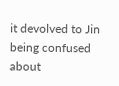it devolved to Jin being confused about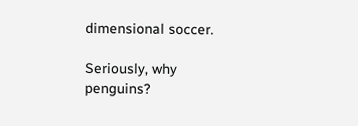dimensional soccer.

Seriously, why penguins?